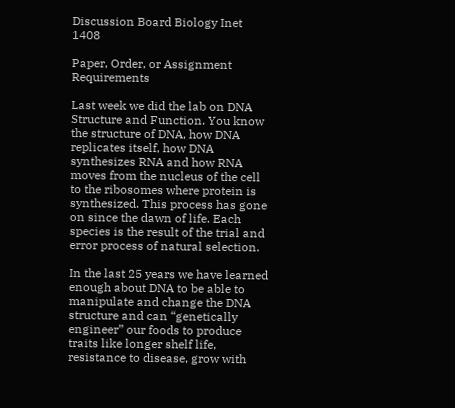Discussion Board Biology Inet 1408

Paper, Order, or Assignment Requirements

Last week we did the lab on DNA Structure and Function. You know the structure of DNA, how DNA replicates itself, how DNA synthesizes RNA and how RNA moves from the nucleus of the cell to the ribosomes where protein is synthesized. This process has gone on since the dawn of life. Each species is the result of the trial and error process of natural selection.

In the last 25 years we have learned enough about DNA to be able to manipulate and change the DNA structure and can “genetically engineer” our foods to produce traits like longer shelf life, resistance to disease, grow with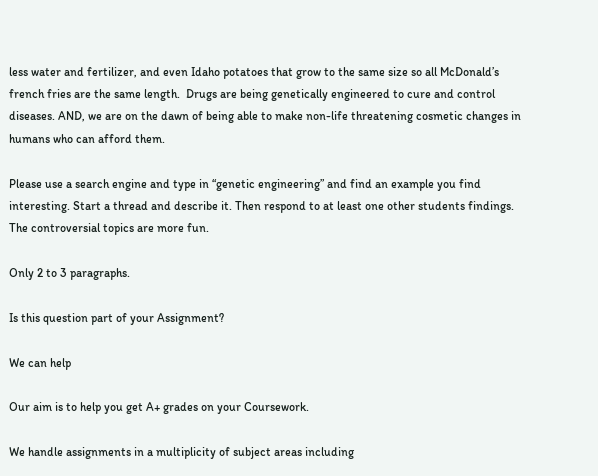less water and fertilizer, and even Idaho potatoes that grow to the same size so all McDonald’s french fries are the same length.  Drugs are being genetically engineered to cure and control diseases. AND, we are on the dawn of being able to make non-life threatening cosmetic changes in humans who can afford them.

Please use a search engine and type in “genetic engineering” and find an example you find interesting. Start a thread and describe it. Then respond to at least one other students findings. The controversial topics are more fun.

Only 2 to 3 paragraphs.

Is this question part of your Assignment?

We can help

Our aim is to help you get A+ grades on your Coursework.

We handle assignments in a multiplicity of subject areas including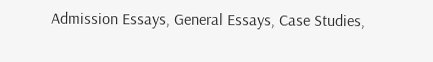Admission Essays, General Essays, Case Studies,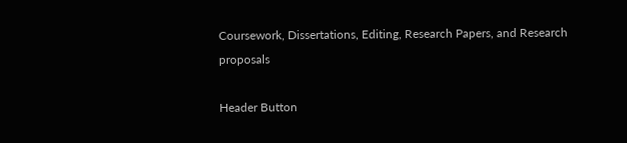Coursework, Dissertations, Editing, Research Papers, and Research proposals

Header Button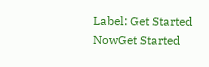Label: Get Started NowGet Started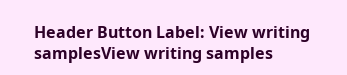Header Button Label: View writing samplesView writing samples